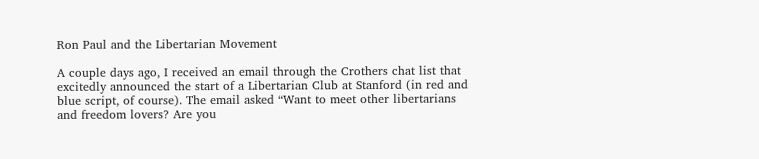Ron Paul and the Libertarian Movement

A couple days ago, I received an email through the Crothers chat list that excitedly announced the start of a Libertarian Club at Stanford (in red and blue script, of course). The email asked “Want to meet other libertarians and freedom lovers? Are you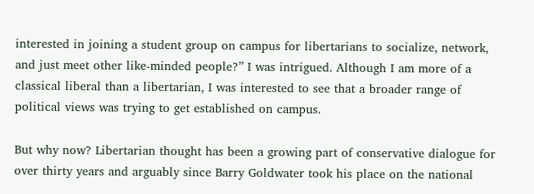interested in joining a student group on campus for libertarians to socialize, network, and just meet other like-minded people?” I was intrigued. Although I am more of a classical liberal than a libertarian, I was interested to see that a broader range of political views was trying to get established on campus.

But why now? Libertarian thought has been a growing part of conservative dialogue for over thirty years and arguably since Barry Goldwater took his place on the national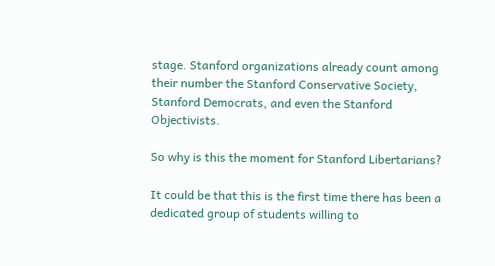stage. Stanford organizations already count among their number the Stanford Conservative Society, Stanford Democrats, and even the Stanford Objectivists.

So why is this the moment for Stanford Libertarians?

It could be that this is the first time there has been a dedicated group of students willing to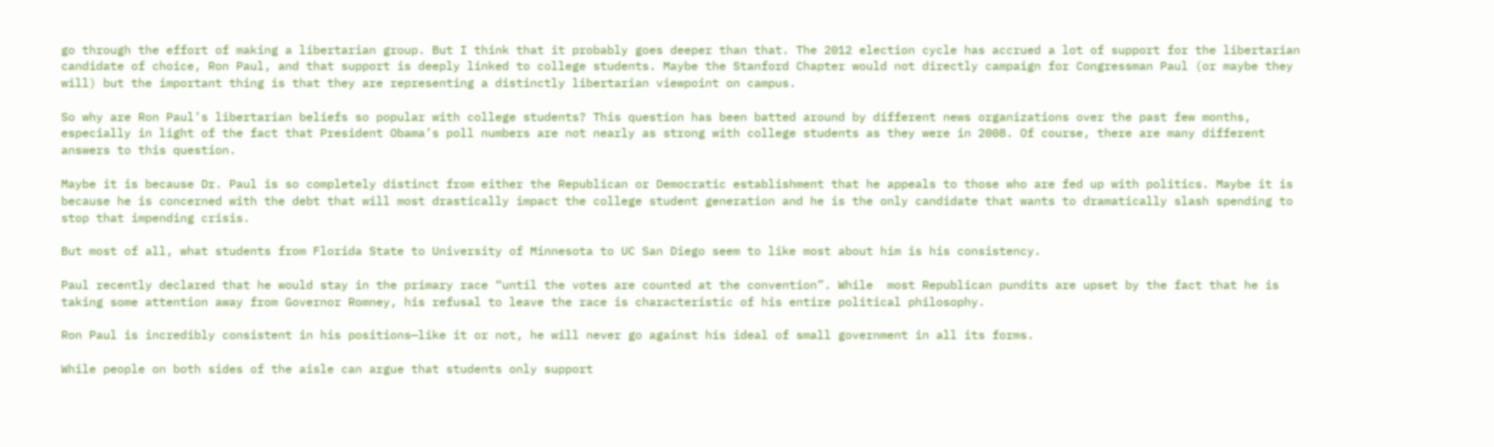go through the effort of making a libertarian group. But I think that it probably goes deeper than that. The 2012 election cycle has accrued a lot of support for the libertarian candidate of choice, Ron Paul, and that support is deeply linked to college students. Maybe the Stanford Chapter would not directly campaign for Congressman Paul (or maybe they will) but the important thing is that they are representing a distinctly libertarian viewpoint on campus.

So why are Ron Paul’s libertarian beliefs so popular with college students? This question has been batted around by different news organizations over the past few months, especially in light of the fact that President Obama’s poll numbers are not nearly as strong with college students as they were in 2008. Of course, there are many different answers to this question.

Maybe it is because Dr. Paul is so completely distinct from either the Republican or Democratic establishment that he appeals to those who are fed up with politics. Maybe it is because he is concerned with the debt that will most drastically impact the college student generation and he is the only candidate that wants to dramatically slash spending to stop that impending crisis.

But most of all, what students from Florida State to University of Minnesota to UC San Diego seem to like most about him is his consistency.

Paul recently declared that he would stay in the primary race “until the votes are counted at the convention”. While  most Republican pundits are upset by the fact that he is taking some attention away from Governor Romney, his refusal to leave the race is characteristic of his entire political philosophy.

Ron Paul is incredibly consistent in his positions—like it or not, he will never go against his ideal of small government in all its forms.

While people on both sides of the aisle can argue that students only support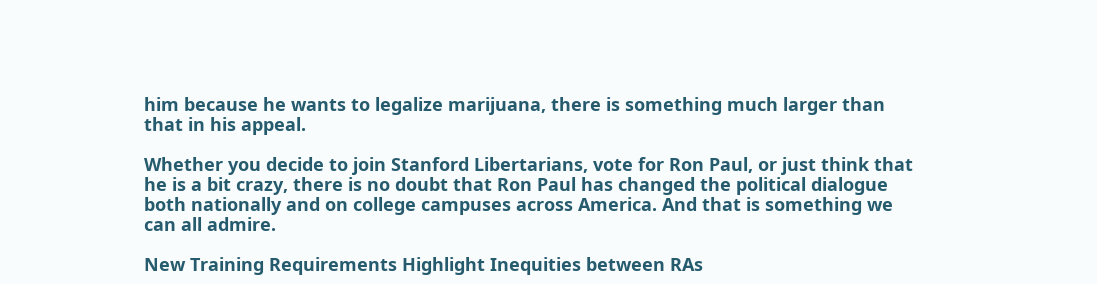him because he wants to legalize marijuana, there is something much larger than that in his appeal.

Whether you decide to join Stanford Libertarians, vote for Ron Paul, or just think that he is a bit crazy, there is no doubt that Ron Paul has changed the political dialogue both nationally and on college campuses across America. And that is something we can all admire.

New Training Requirements Highlight Inequities between RAs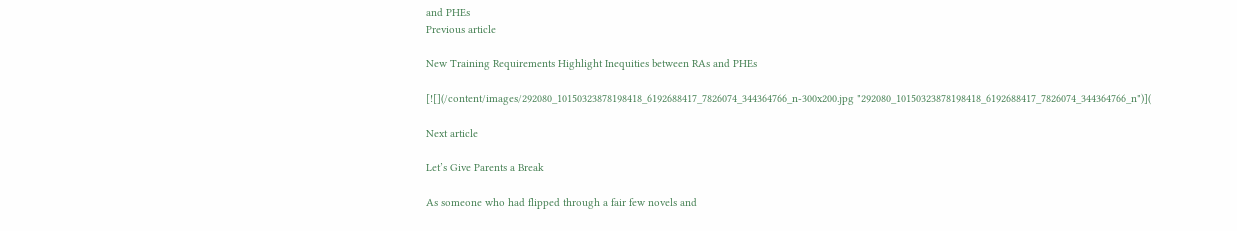and PHEs
Previous article

New Training Requirements Highlight Inequities between RAs and PHEs

[![](/content/images/292080_10150323878198418_6192688417_7826074_344364766_n-300x200.jpg "292080_10150323878198418_6192688417_7826074_344364766_n")](

Next article

Let’s Give Parents a Break

As someone who had flipped through a fair few novels and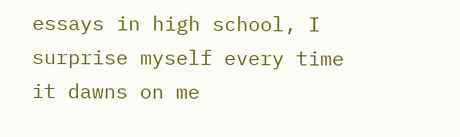essays in high school, I surprise myself every time it dawns on me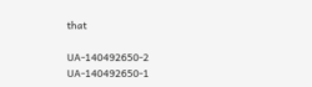that

UA-140492650-2 UA-140492650-1